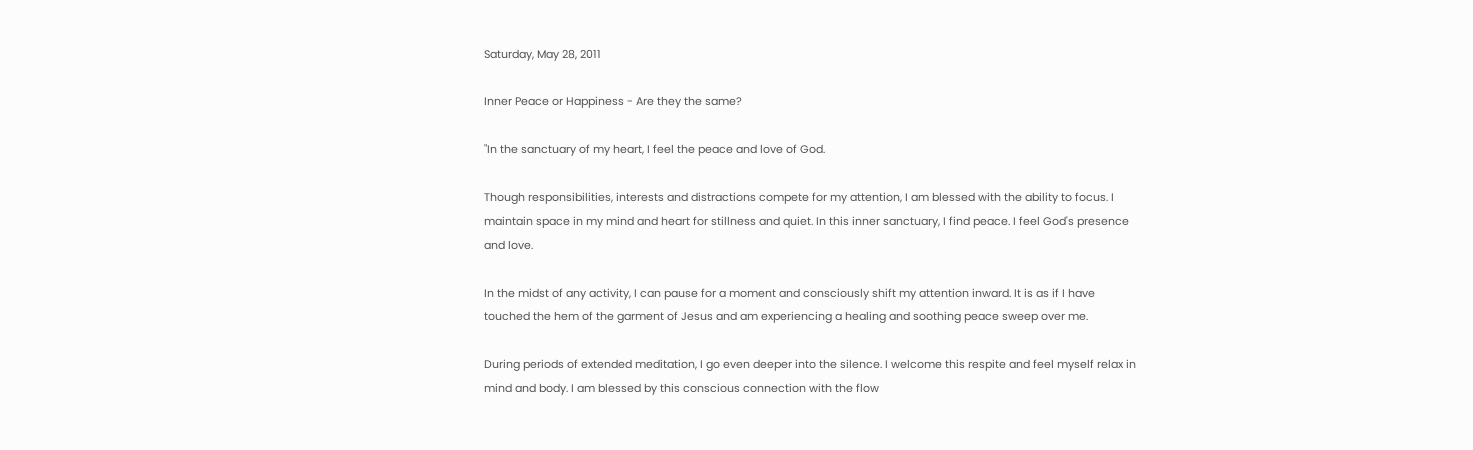Saturday, May 28, 2011

Inner Peace or Happiness - Are they the same?

"In the sanctuary of my heart, I feel the peace and love of God.

Though responsibilities, interests and distractions compete for my attention, I am blessed with the ability to focus. I maintain space in my mind and heart for stillness and quiet. In this inner sanctuary, I find peace. I feel God's presence and love.

In the midst of any activity, I can pause for a moment and consciously shift my attention inward. It is as if I have touched the hem of the garment of Jesus and am experiencing a healing and soothing peace sweep over me.

During periods of extended meditation, I go even deeper into the silence. I welcome this respite and feel myself relax in mind and body. I am blessed by this conscious connection with the flow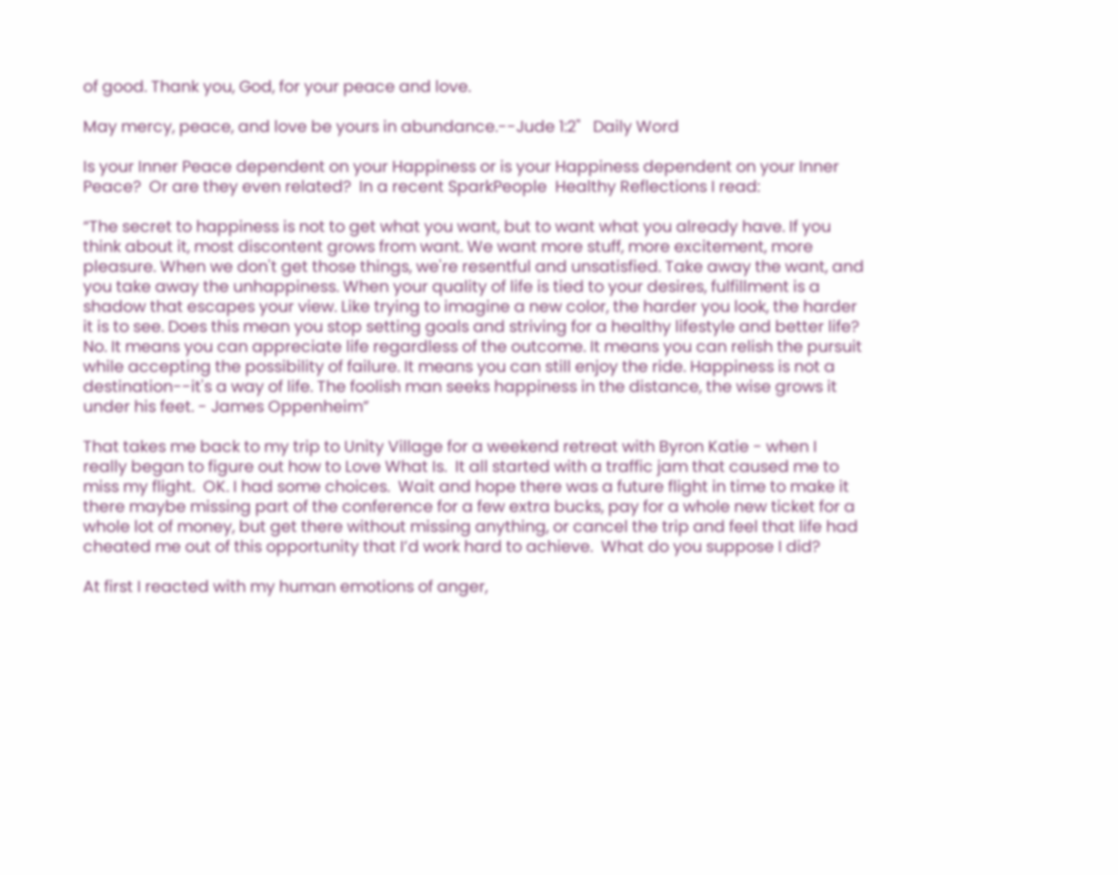of good. Thank you, God, for your peace and love.

May mercy, peace, and love be yours in abundance.--Jude 1:2"   Daily Word

Is your Inner Peace dependent on your Happiness or is your Happiness dependent on your Inner Peace?  Or are they even related?  In a recent SparkPeople  Healthy Reflections I read:

“The secret to happiness is not to get what you want, but to want what you already have. If you think about it, most discontent grows from want. We want more stuff, more excitement, more pleasure. When we don't get those things, we're resentful and unsatisfied. Take away the want, and you take away the unhappiness. When your quality of life is tied to your desires, fulfillment is a shadow that escapes your view. Like trying to imagine a new color, the harder you look, the harder it is to see. Does this mean you stop setting goals and striving for a healthy lifestyle and better life? No. It means you can appreciate life regardless of the outcome. It means you can relish the pursuit while accepting the possibility of failure. It means you can still enjoy the ride. Happiness is not a destination--it's a way of life. The foolish man seeks happiness in the distance, the wise grows it under his feet. - James Oppenheim”

That takes me back to my trip to Unity Village for a weekend retreat with Byron Katie - when I really began to figure out how to Love What Is.  It all started with a traffic jam that caused me to miss my flight.  OK. I had some choices.  Wait and hope there was a future flight in time to make it there maybe missing part of the conference for a few extra bucks, pay for a whole new ticket for a whole lot of money, but get there without missing anything, or cancel the trip and feel that life had cheated me out of this opportunity that I’d work hard to achieve.  What do you suppose I did?

At first I reacted with my human emotions of anger,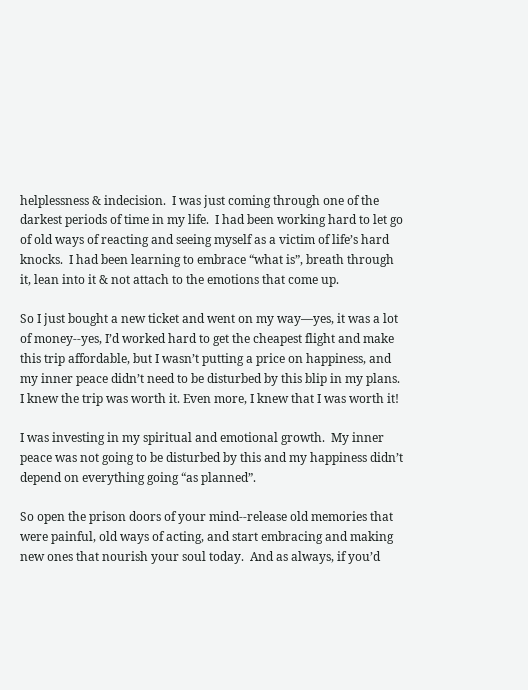helplessness & indecision.  I was just coming through one of the darkest periods of time in my life.  I had been working hard to let go of old ways of reacting and seeing myself as a victim of life’s hard knocks.  I had been learning to embrace “what is”, breath through it, lean into it & not attach to the emotions that come up.

So I just bought a new ticket and went on my way—yes, it was a lot of money--yes, I’d worked hard to get the cheapest flight and make this trip affordable, but I wasn’t putting a price on happiness, and my inner peace didn’t need to be disturbed by this blip in my plans.  I knew the trip was worth it. Even more, I knew that I was worth it!

I was investing in my spiritual and emotional growth.  My inner peace was not going to be disturbed by this and my happiness didn’t depend on everything going “as planned”.

So open the prison doors of your mind--release old memories that were painful, old ways of acting, and start embracing and making new ones that nourish your soul today.  And as always, if you’d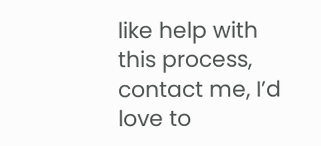like help with this process, contact me, I’d love to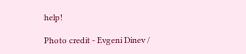help!

Photo credit - Evgeni Dinev /